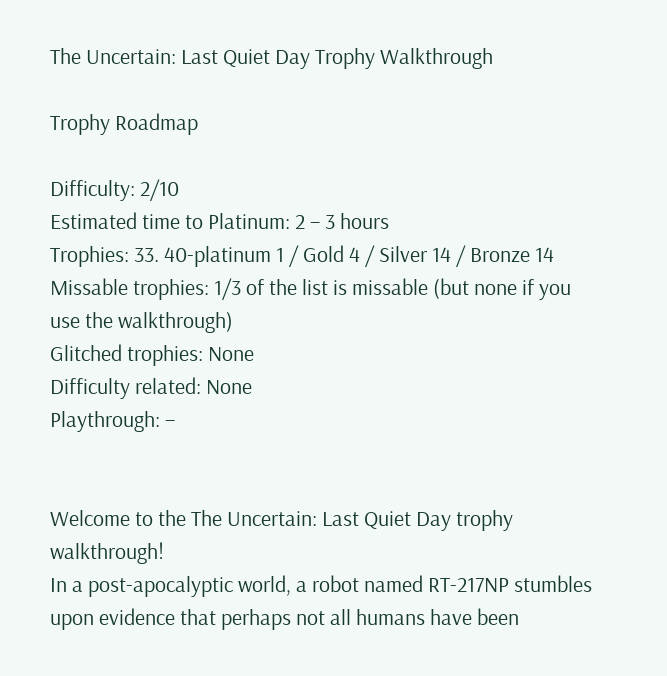The Uncertain: Last Quiet Day Trophy Walkthrough

Trophy Roadmap

Difficulty: 2/10
Estimated time to Platinum: 2 – 3 hours
Trophies: 33. 40-platinum 1 / Gold 4 / Silver 14 / Bronze 14
Missable trophies: 1/3 of the list is missable (but none if you use the walkthrough)
Glitched trophies: None
Difficulty related: None
Playthrough: –


Welcome to the The Uncertain: Last Quiet Day trophy walkthrough!
In a post-apocalyptic world, a robot named RT-217NP stumbles upon evidence that perhaps not all humans have been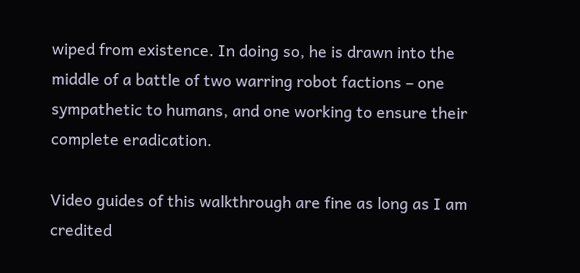wiped from existence. In doing so, he is drawn into the middle of a battle of two warring robot factions – one sympathetic to humans, and one working to ensure their complete eradication.

Video guides of this walkthrough are fine as long as I am credited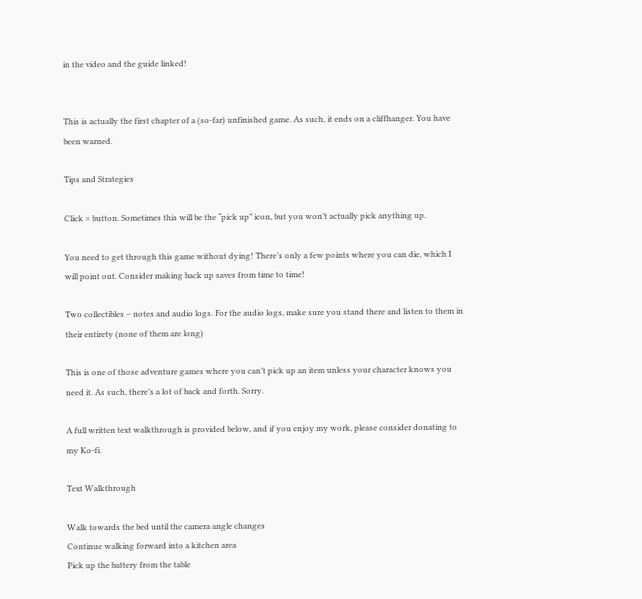in the video and the guide linked!


This is actually the first chapter of a (so-far) unfinished game. As such, it ends on a cliffhanger. You have been warned.

Tips and Strategies

Click = button. Sometimes this will be the “pick up” icon, but you won’t actually pick anything up.

You need to get through this game without dying! There’s only a few points where you can die, which I will point out. Consider making back up saves from time to time!

Two collectibles – notes and audio logs. For the audio logs, make sure you stand there and listen to them in their entirety (none of them are long)

This is one of those adventure games where you can’t pick up an item unless your character knows you need it. As such, there’s a lot of back and forth. Sorry.

A full written text walkthrough is provided below, and if you enjoy my work, please consider donating to my Ko-fi.

Text Walkthrough

Walk towards the bed until the camera angle changes
Continue walking forward into a kitchen area
Pick up the battery from the table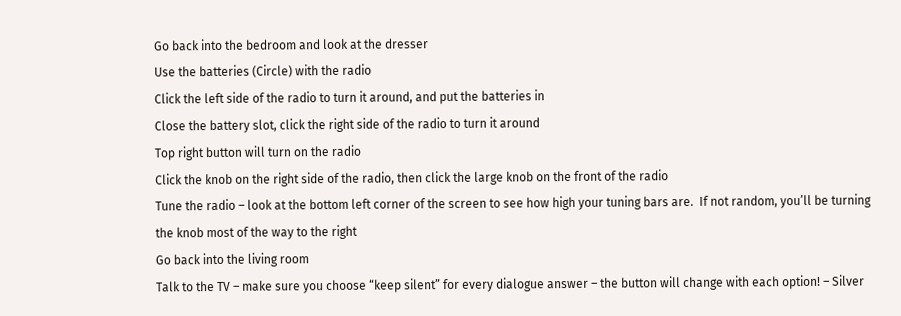Go back into the bedroom and look at the dresser
Use the batteries (Circle) with the radio
Click the left side of the radio to turn it around, and put the batteries in
Close the battery slot, click the right side of the radio to turn it around
Top right button will turn on the radio
Click the knob on the right side of the radio, then click the large knob on the front of the radio
Tune the radio – look at the bottom left corner of the screen to see how high your tuning bars are.  If not random, you’ll be turning the knob most of the way to the right
Go back into the living room
Talk to the TV – make sure you choose “keep silent” for every dialogue answer – the button will change with each option! – Silver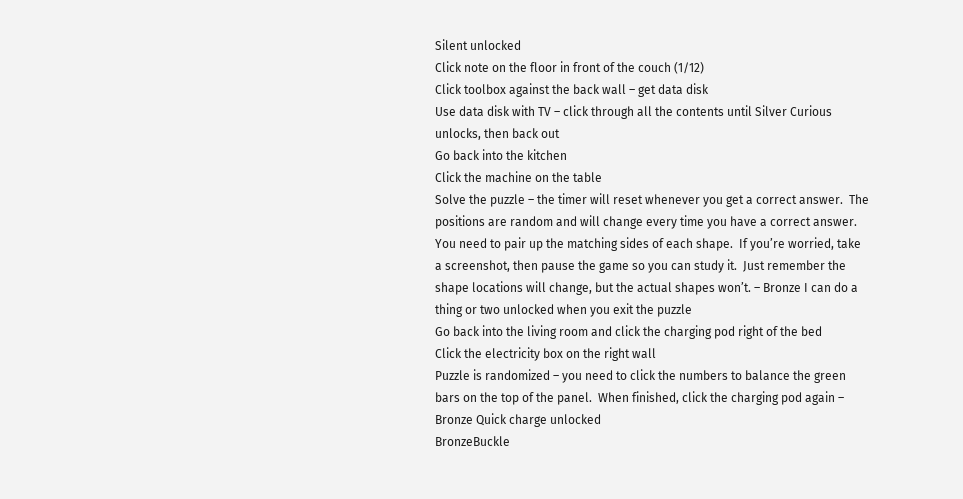Silent unlocked
Click note on the floor in front of the couch (1/12)
Click toolbox against the back wall – get data disk
Use data disk with TV – click through all the contents until Silver Curious unlocks, then back out
Go back into the kitchen
Click the machine on the table
Solve the puzzle – the timer will reset whenever you get a correct answer.  The positions are random and will change every time you have a correct answer.  You need to pair up the matching sides of each shape.  If you’re worried, take a screenshot, then pause the game so you can study it.  Just remember the shape locations will change, but the actual shapes won’t. – Bronze I can do a thing or two unlocked when you exit the puzzle
Go back into the living room and click the charging pod right of the bed
Click the electricity box on the right wall
Puzzle is randomized – you need to click the numbers to balance the green bars on the top of the panel.  When finished, click the charging pod again – Bronze Quick charge unlocked
BronzeBuckle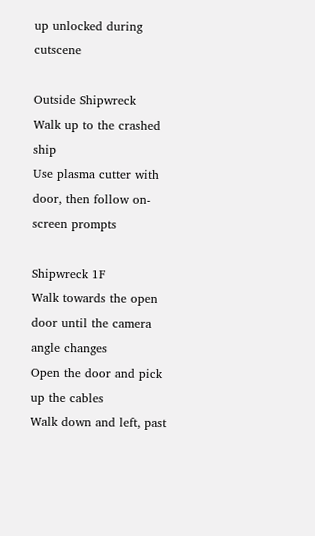up unlocked during cutscene

Outside Shipwreck
Walk up to the crashed ship
Use plasma cutter with door, then follow on-screen prompts

Shipwreck 1F
Walk towards the open door until the camera angle changes
Open the door and pick up the cables
Walk down and left, past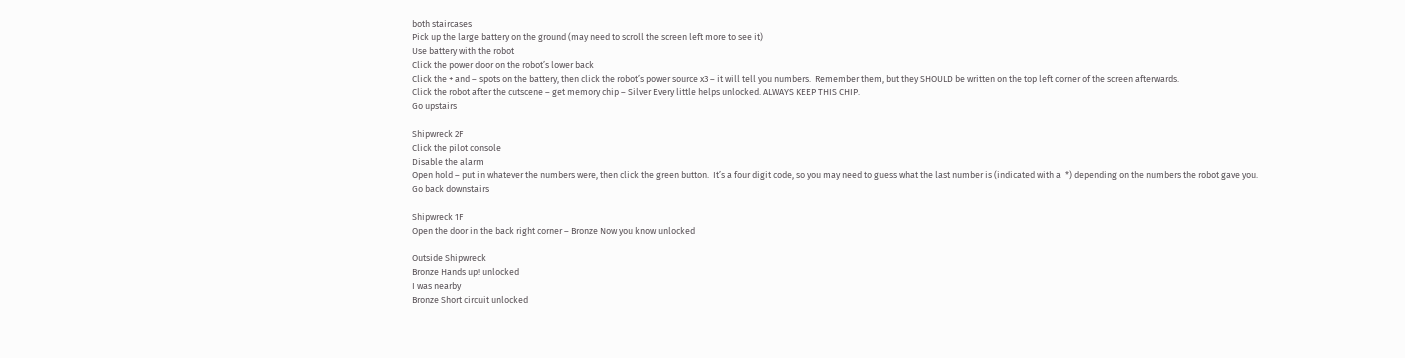both staircases
Pick up the large battery on the ground (may need to scroll the screen left more to see it)
Use battery with the robot
Click the power door on the robot’s lower back
Click the + and – spots on the battery, then click the robot’s power source x3 – it will tell you numbers.  Remember them, but they SHOULD be written on the top left corner of the screen afterwards.
Click the robot after the cutscene – get memory chip – Silver Every little helps unlocked. ALWAYS KEEP THIS CHIP.
Go upstairs

Shipwreck 2F
Click the pilot console
Disable the alarm
Open hold – put in whatever the numbers were, then click the green button.  It’s a four digit code, so you may need to guess what the last number is (indicated with a  *) depending on the numbers the robot gave you.
Go back downstairs

Shipwreck 1F
Open the door in the back right corner – Bronze Now you know unlocked

Outside Shipwreck
Bronze Hands up! unlocked
I was nearby
Bronze Short circuit unlocked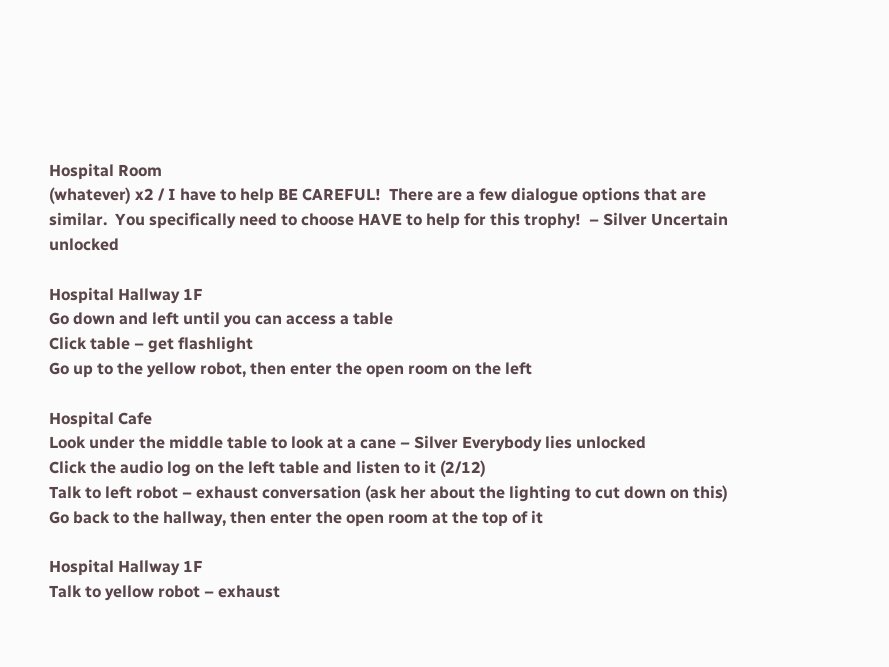Hospital Room
(whatever) x2 / I have to help BE CAREFUL!  There are a few dialogue options that are similar.  You specifically need to choose HAVE to help for this trophy!  – Silver Uncertain unlocked

Hospital Hallway 1F
Go down and left until you can access a table
Click table – get flashlight
Go up to the yellow robot, then enter the open room on the left

Hospital Cafe
Look under the middle table to look at a cane – Silver Everybody lies unlocked
Click the audio log on the left table and listen to it (2/12)
Talk to left robot – exhaust conversation (ask her about the lighting to cut down on this)
Go back to the hallway, then enter the open room at the top of it

Hospital Hallway 1F
Talk to yellow robot – exhaust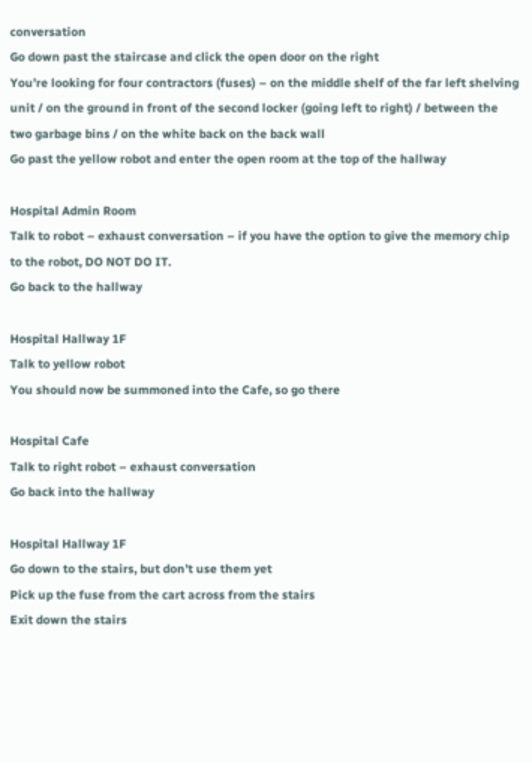conversation
Go down past the staircase and click the open door on the right
You’re looking for four contractors (fuses) – on the middle shelf of the far left shelving unit / on the ground in front of the second locker (going left to right) / between the two garbage bins / on the white back on the back wall
Go past the yellow robot and enter the open room at the top of the hallway

Hospital Admin Room
Talk to robot – exhaust conversation – if you have the option to give the memory chip to the robot, DO NOT DO IT.
Go back to the hallway

Hospital Hallway 1F
Talk to yellow robot
You should now be summoned into the Cafe, so go there

Hospital Cafe
Talk to right robot – exhaust conversation
Go back into the hallway

Hospital Hallway 1F
Go down to the stairs, but don’t use them yet
Pick up the fuse from the cart across from the stairs
Exit down the stairs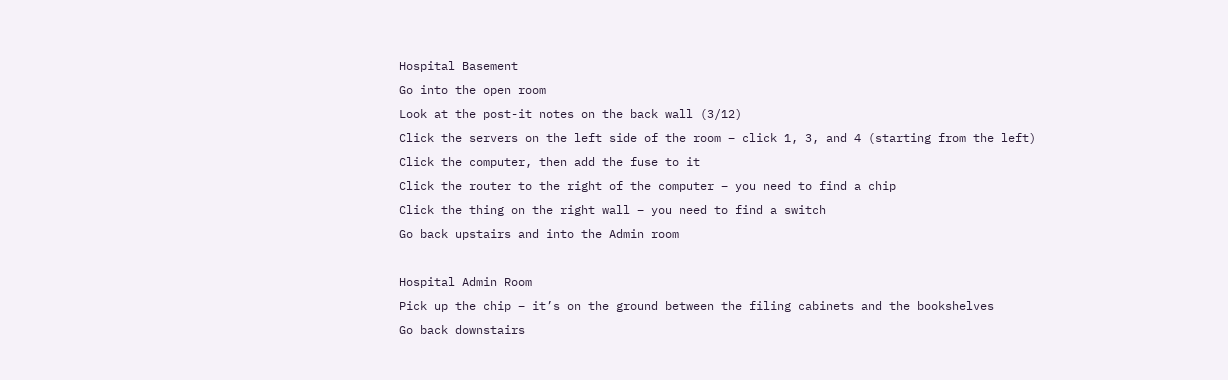Hospital Basement
Go into the open room
Look at the post-it notes on the back wall (3/12)
Click the servers on the left side of the room – click 1, 3, and 4 (starting from the left)
Click the computer, then add the fuse to it
Click the router to the right of the computer – you need to find a chip
Click the thing on the right wall – you need to find a switch
Go back upstairs and into the Admin room

Hospital Admin Room
Pick up the chip – it’s on the ground between the filing cabinets and the bookshelves
Go back downstairs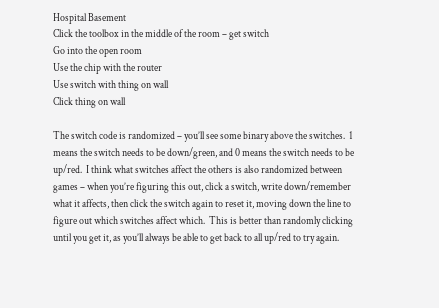Hospital Basement
Click the toolbox in the middle of the room – get switch
Go into the open room
Use the chip with the router
Use switch with thing on wall
Click thing on wall

The switch code is randomized – you’ll see some binary above the switches.  1 means the switch needs to be down/green, and 0 means the switch needs to be up/red.  I think what switches affect the others is also randomized between games – when you’re figuring this out, click a switch, write down/remember what it affects, then click the switch again to reset it, moving down the line to figure out which switches affect which.  This is better than randomly clicking until you get it, as you’ll always be able to get back to all up/red to try again.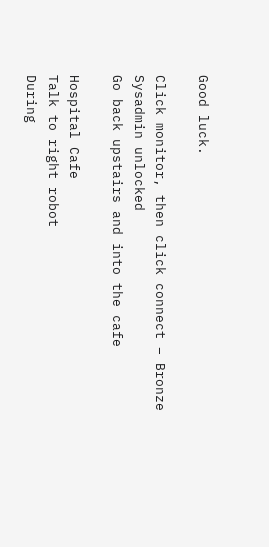Good luck.

Click monitor, then click connect – Bronze Sysadmin unlocked
Go back upstairs and into the cafe

Hospital Cafe
Talk to right robot
During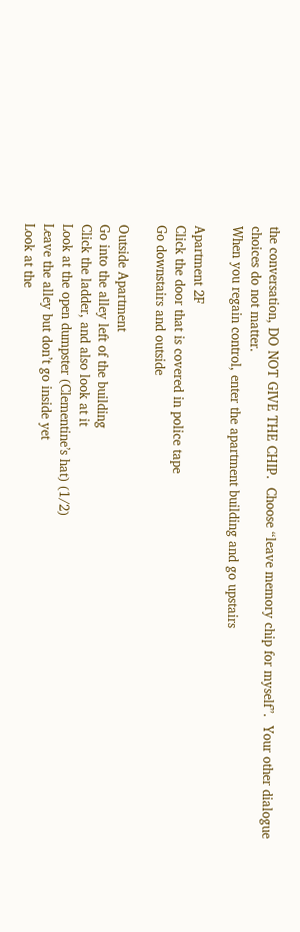the conversation, DO NOT GIVE THE CHIP.  Choose “leave memory chip for myself”.  Your other dialogue choices do not matter.
When you regain control, enter the apartment building and go upstairs

Apartment 2F
Click the door that is covered in police tape
Go downstairs and outside

Outside Apartment
Go into the alley left of the building
Click the ladder, and also look at it
Look at the open dumpster (Clementine’s hat) (1/2)
Leave the alley but don’t go inside yet
Look at the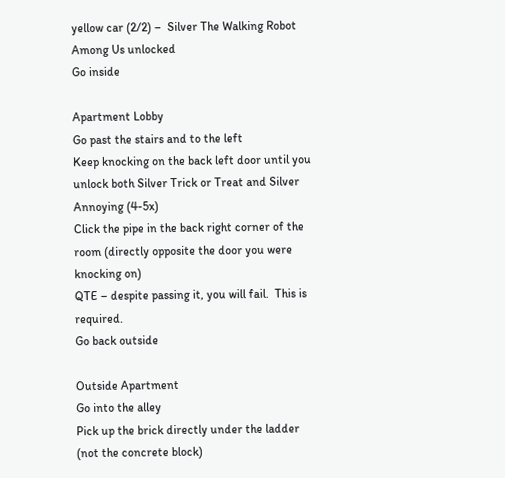yellow car (2/2) –  Silver The Walking Robot Among Us unlocked
Go inside

Apartment Lobby
Go past the stairs and to the left
Keep knocking on the back left door until you unlock both Silver Trick or Treat and Silver Annoying (4-5x)
Click the pipe in the back right corner of the room (directly opposite the door you were knocking on)
QTE – despite passing it, you will fail.  This is required.
Go back outside

Outside Apartment
Go into the alley
Pick up the brick directly under the ladder (not the concrete block)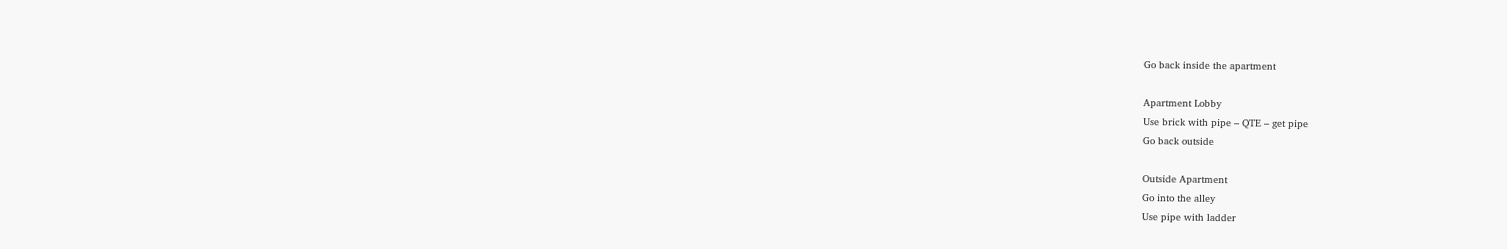Go back inside the apartment

Apartment Lobby
Use brick with pipe – QTE – get pipe
Go back outside

Outside Apartment
Go into the alley
Use pipe with ladder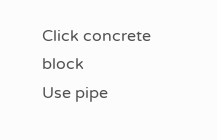Click concrete block
Use pipe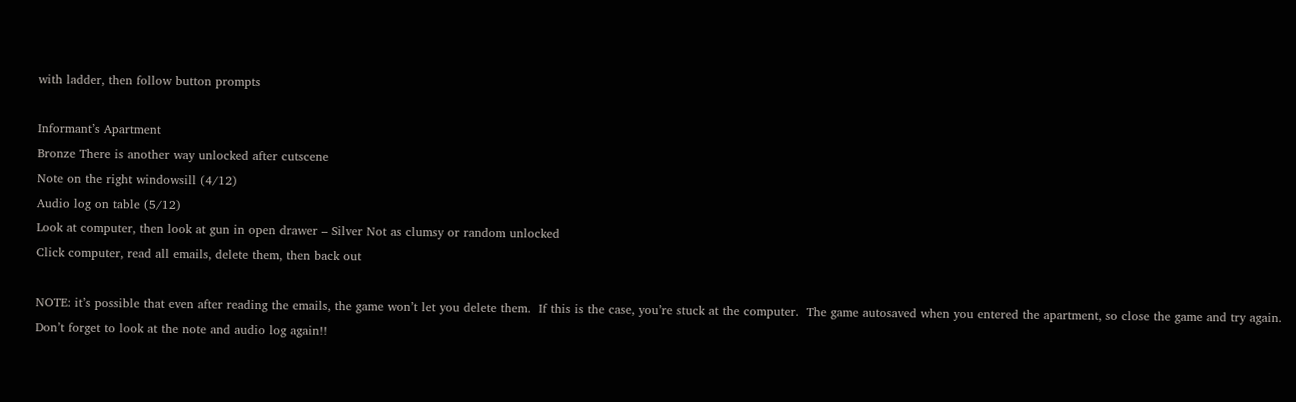with ladder, then follow button prompts

Informant’s Apartment
Bronze There is another way unlocked after cutscene
Note on the right windowsill (4/12)
Audio log on table (5/12)
Look at computer, then look at gun in open drawer – Silver Not as clumsy or random unlocked
Click computer, read all emails, delete them, then back out

NOTE: it’s possible that even after reading the emails, the game won’t let you delete them.  If this is the case, you’re stuck at the computer.  The game autosaved when you entered the apartment, so close the game and try again.  Don’t forget to look at the note and audio log again!!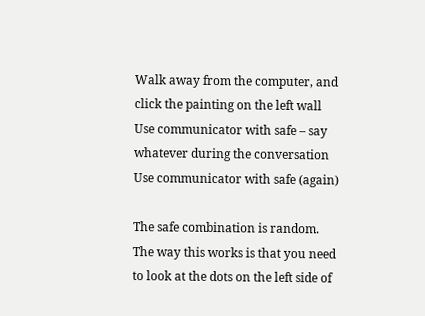Walk away from the computer, and click the painting on the left wall
Use communicator with safe – say whatever during the conversation
Use communicator with safe (again)

The safe combination is random.  The way this works is that you need to look at the dots on the left side of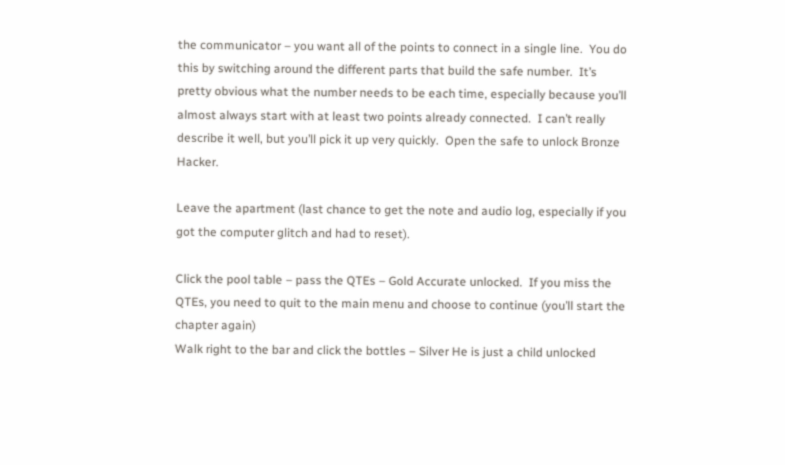the communicator – you want all of the points to connect in a single line.  You do this by switching around the different parts that build the safe number.  It’s pretty obvious what the number needs to be each time, especially because you’ll almost always start with at least two points already connected.  I can’t really describe it well, but you’ll pick it up very quickly.  Open the safe to unlock Bronze Hacker.

Leave the apartment (last chance to get the note and audio log, especially if you got the computer glitch and had to reset).

Click the pool table – pass the QTEs – Gold Accurate unlocked.  If you miss the QTEs, you need to quit to the main menu and choose to continue (you’ll start the chapter again)
Walk right to the bar and click the bottles – Silver He is just a child unlocked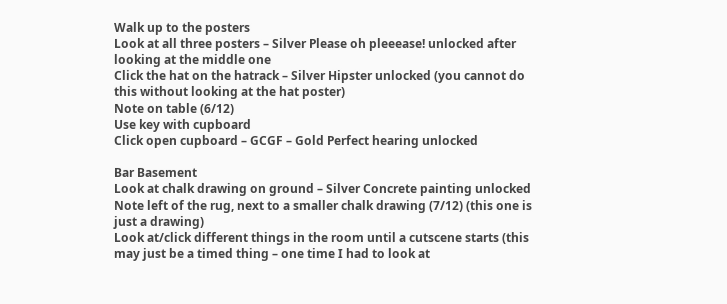Walk up to the posters
Look at all three posters – Silver Please oh pleeease! unlocked after looking at the middle one
Click the hat on the hatrack – Silver Hipster unlocked (you cannot do this without looking at the hat poster)
Note on table (6/12)
Use key with cupboard
Click open cupboard – GCGF – Gold Perfect hearing unlocked

Bar Basement
Look at chalk drawing on ground – Silver Concrete painting unlocked
Note left of the rug, next to a smaller chalk drawing (7/12) (this one is just a drawing)
Look at/click different things in the room until a cutscene starts (this may just be a timed thing – one time I had to look at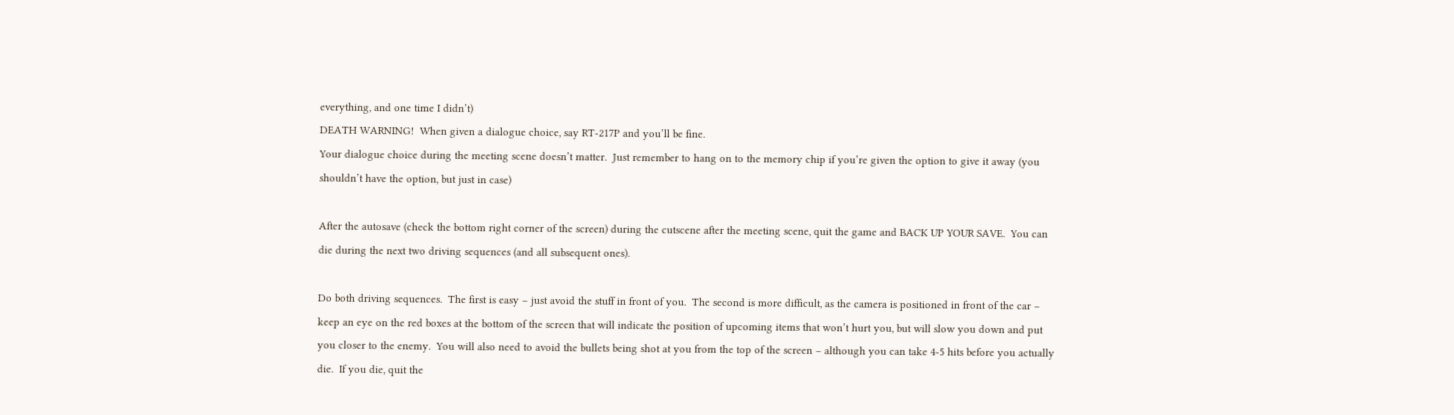everything, and one time I didn’t)
DEATH WARNING!  When given a dialogue choice, say RT-217P and you’ll be fine.
Your dialogue choice during the meeting scene doesn’t matter.  Just remember to hang on to the memory chip if you’re given the option to give it away (you shouldn’t have the option, but just in case)

After the autosave (check the bottom right corner of the screen) during the cutscene after the meeting scene, quit the game and BACK UP YOUR SAVE.  You can die during the next two driving sequences (and all subsequent ones).

Do both driving sequences.  The first is easy – just avoid the stuff in front of you.  The second is more difficult, as the camera is positioned in front of the car – keep an eye on the red boxes at the bottom of the screen that will indicate the position of upcoming items that won’t hurt you, but will slow you down and put you closer to the enemy.  You will also need to avoid the bullets being shot at you from the top of the screen – although you can take 4-5 hits before you actually die.  If you die, quit the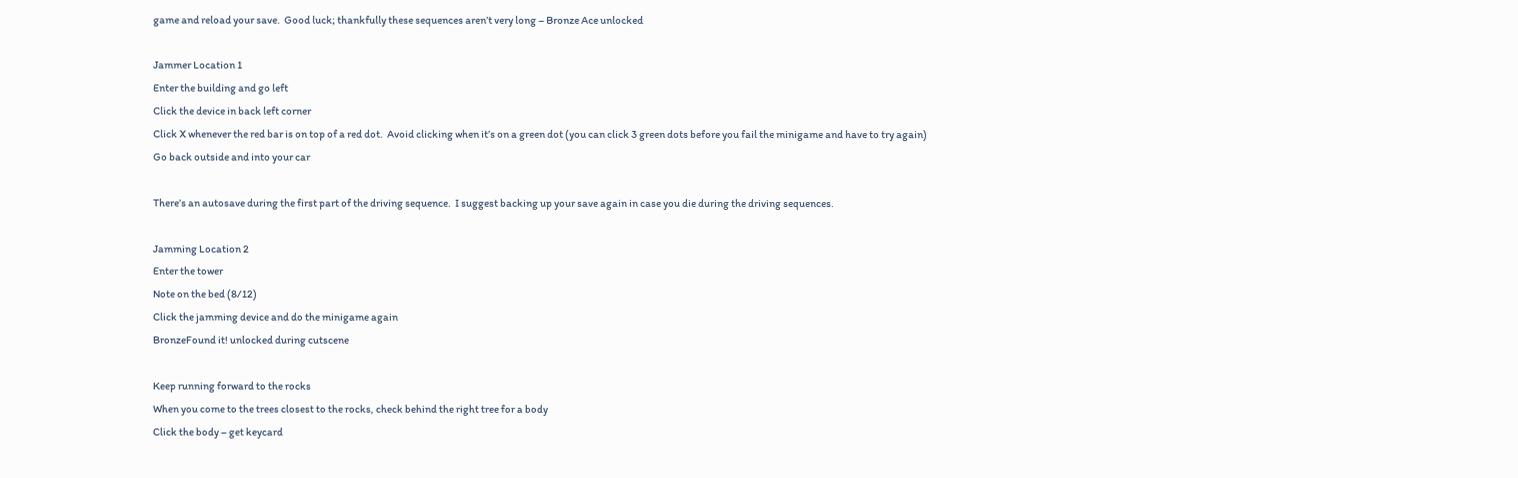game and reload your save.  Good luck; thankfully these sequences aren’t very long – Bronze Ace unlocked

Jammer Location 1
Enter the building and go left
Click the device in back left corner
Click X whenever the red bar is on top of a red dot.  Avoid clicking when it’s on a green dot (you can click 3 green dots before you fail the minigame and have to try again)
Go back outside and into your car

There’s an autosave during the first part of the driving sequence.  I suggest backing up your save again in case you die during the driving sequences.

Jamming Location 2
Enter the tower
Note on the bed (8/12)
Click the jamming device and do the minigame again
BronzeFound it! unlocked during cutscene

Keep running forward to the rocks
When you come to the trees closest to the rocks, check behind the right tree for a body
Click the body – get keycard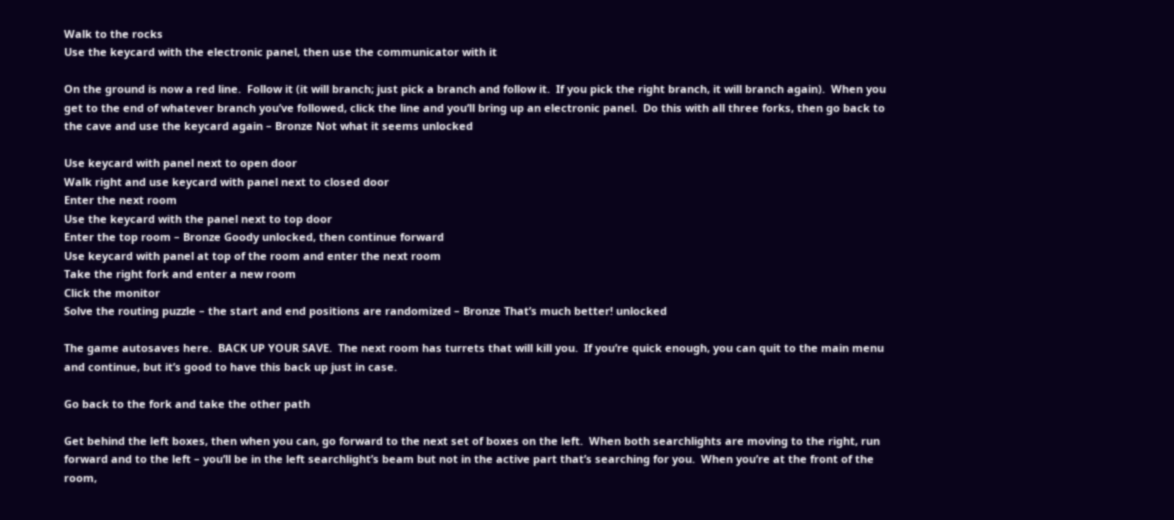Walk to the rocks
Use the keycard with the electronic panel, then use the communicator with it

On the ground is now a red line.  Follow it (it will branch; just pick a branch and follow it.  If you pick the right branch, it will branch again).  When you get to the end of whatever branch you’ve followed, click the line and you’ll bring up an electronic panel.  Do this with all three forks, then go back to the cave and use the keycard again – Bronze Not what it seems unlocked

Use keycard with panel next to open door
Walk right and use keycard with panel next to closed door
Enter the next room
Use the keycard with the panel next to top door
Enter the top room – Bronze Goody unlocked, then continue forward
Use keycard with panel at top of the room and enter the next room
Take the right fork and enter a new room
Click the monitor
Solve the routing puzzle – the start and end positions are randomized – Bronze That’s much better! unlocked

The game autosaves here.  BACK UP YOUR SAVE.  The next room has turrets that will kill you.  If you’re quick enough, you can quit to the main menu and continue, but it’s good to have this back up just in case.

Go back to the fork and take the other path

Get behind the left boxes, then when you can, go forward to the next set of boxes on the left.  When both searchlights are moving to the right, run forward and to the left – you’ll be in the left searchlight’s beam but not in the active part that’s searching for you.  When you’re at the front of the room,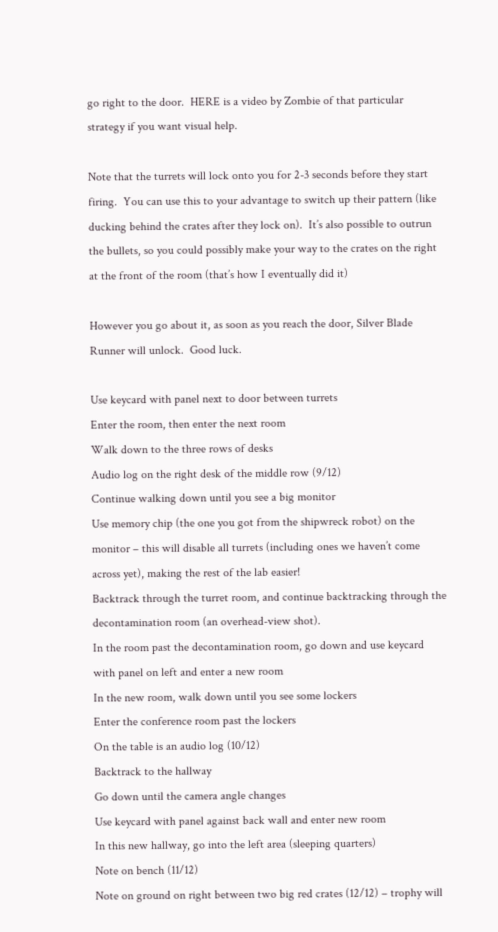go right to the door.  HERE is a video by Zombie of that particular strategy if you want visual help.

Note that the turrets will lock onto you for 2-3 seconds before they start firing.  You can use this to your advantage to switch up their pattern (like ducking behind the crates after they lock on).  It’s also possible to outrun the bullets, so you could possibly make your way to the crates on the right at the front of the room (that’s how I eventually did it)

However you go about it, as soon as you reach the door, Silver Blade Runner will unlock.  Good luck.

Use keycard with panel next to door between turrets
Enter the room, then enter the next room
Walk down to the three rows of desks
Audio log on the right desk of the middle row (9/12)
Continue walking down until you see a big monitor
Use memory chip (the one you got from the shipwreck robot) on the monitor – this will disable all turrets (including ones we haven’t come across yet), making the rest of the lab easier!
Backtrack through the turret room, and continue backtracking through the decontamination room (an overhead-view shot).
In the room past the decontamination room, go down and use keycard with panel on left and enter a new room
In the new room, walk down until you see some lockers
Enter the conference room past the lockers
On the table is an audio log (10/12)
Backtrack to the hallway
Go down until the camera angle changes
Use keycard with panel against back wall and enter new room
In this new hallway, go into the left area (sleeping quarters)
Note on bench (11/12)
Note on ground on right between two big red crates (12/12) – trophy will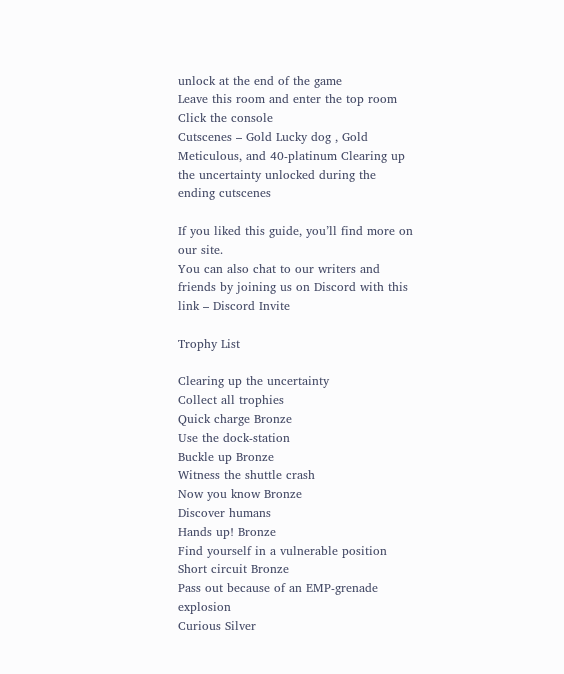unlock at the end of the game
Leave this room and enter the top room
Click the console
Cutscenes – Gold Lucky dog , Gold Meticulous, and 40-platinum Clearing up the uncertainty unlocked during the ending cutscenes

If you liked this guide, you’ll find more on our site.
You can also chat to our writers and friends by joining us on Discord with this link – Discord Invite

Trophy List

Clearing up the uncertainty
Collect all trophies
Quick charge Bronze
Use the dock-station
Buckle up Bronze
Witness the shuttle crash
Now you know Bronze
Discover humans
Hands up! Bronze
Find yourself in a vulnerable position
Short circuit Bronze
Pass out because of an EMP-grenade explosion
Curious Silver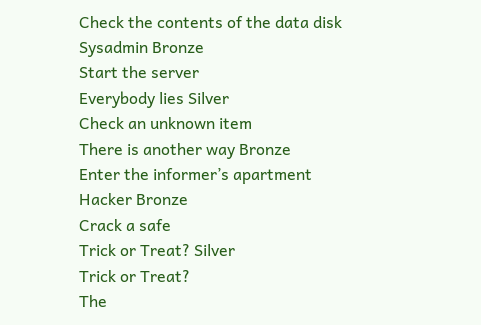Check the contents of the data disk
Sysadmin Bronze
Start the server
Everybody lies Silver
Check an unknown item
There is another way Bronze
Enter the informer’s apartment
Hacker Bronze
Crack a safe
Trick or Treat? Silver
Trick or Treat?
The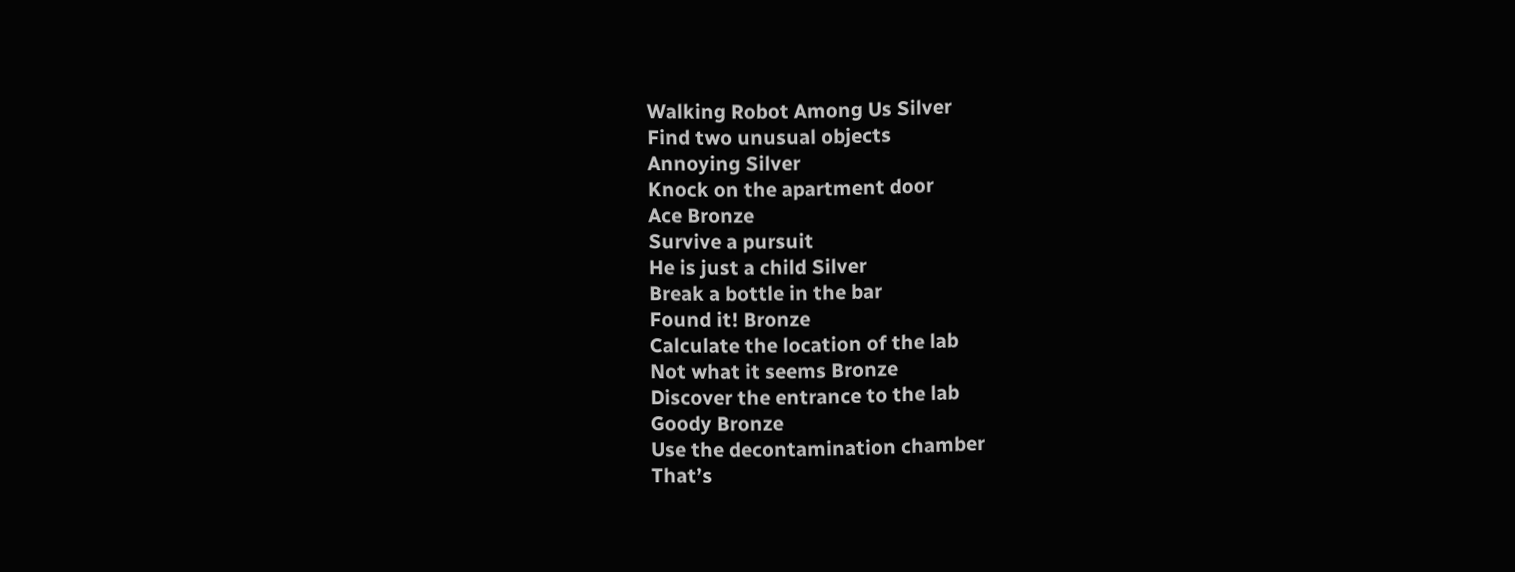Walking Robot Among Us Silver
Find two unusual objects
Annoying Silver
Knock on the apartment door
Ace Bronze
Survive a pursuit
He is just a child Silver
Break a bottle in the bar
Found it! Bronze
Calculate the location of the lab
Not what it seems Bronze
Discover the entrance to the lab
Goody Bronze
Use the decontamination chamber
That’s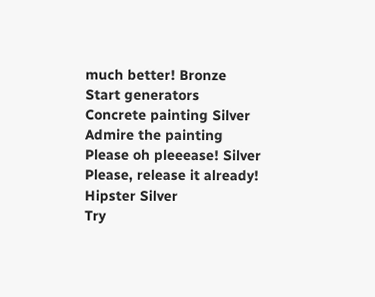much better! Bronze
Start generators
Concrete painting Silver
Admire the painting
Please oh pleeease! Silver
Please, release it already!
Hipster Silver
Try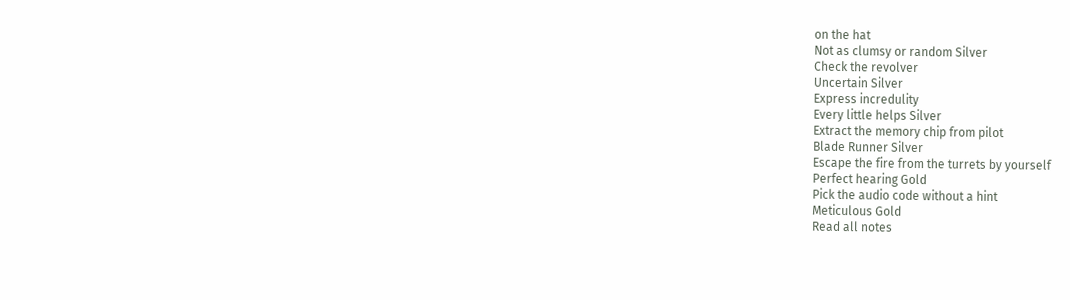on the hat
Not as clumsy or random Silver
Check the revolver
Uncertain Silver
Express incredulity
Every little helps Silver
Extract the memory chip from pilot
Blade Runner Silver
Escape the fire from the turrets by yourself
Perfect hearing Gold
Pick the audio code without a hint
Meticulous Gold
Read all notes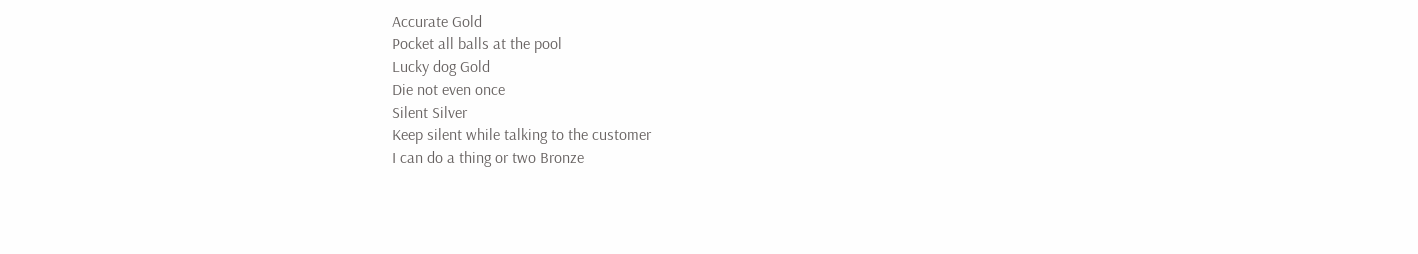Accurate Gold
Pocket all balls at the pool
Lucky dog Gold
Die not even once
Silent Silver
Keep silent while talking to the customer
I can do a thing or two Bronze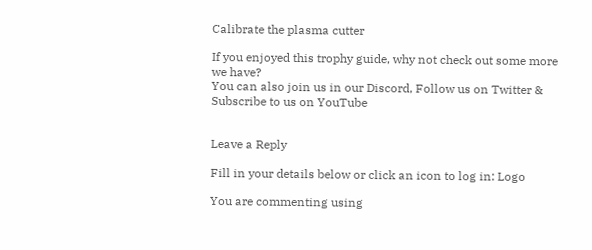Calibrate the plasma cutter

If you enjoyed this trophy guide, why not check out some more we have?
You can also join us in our Discord, Follow us on Twitter & Subscribe to us on YouTube


Leave a Reply

Fill in your details below or click an icon to log in: Logo

You are commenting using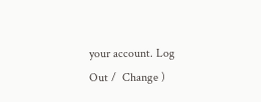your account. Log Out /  Change )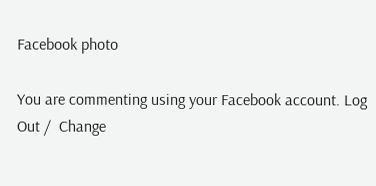Facebook photo

You are commenting using your Facebook account. Log Out /  Change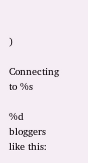)

Connecting to %s

%d bloggers like this: